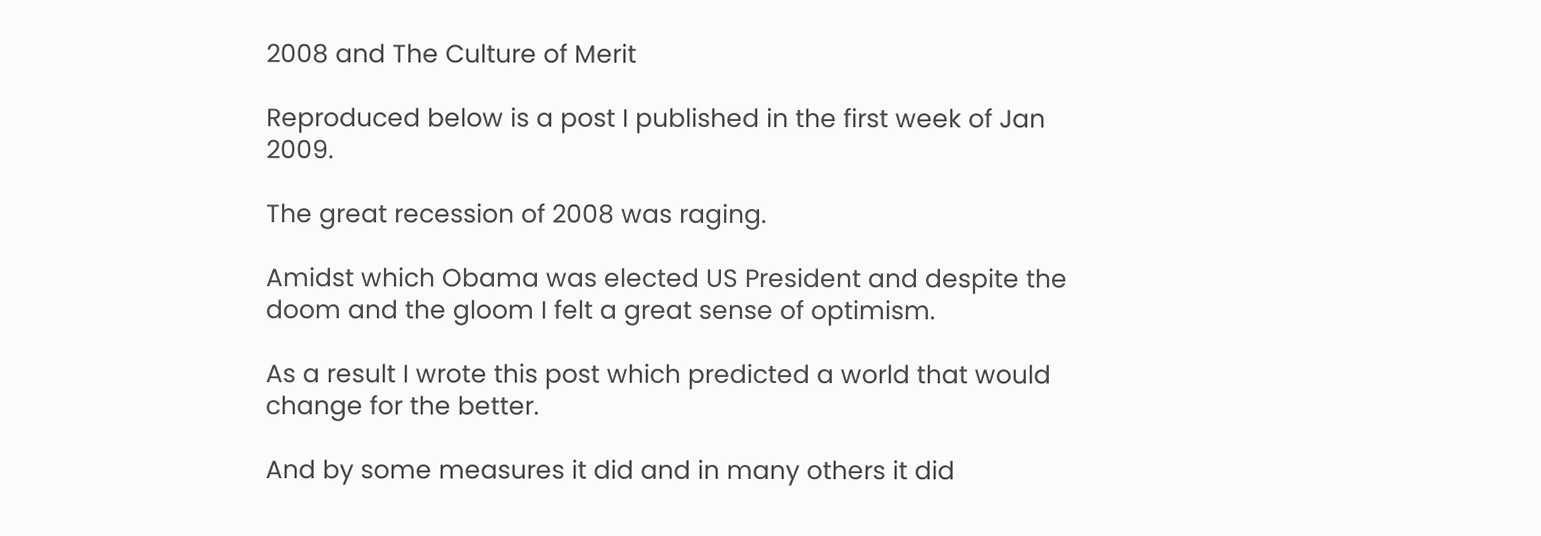2008 and The Culture of Merit

Reproduced below is a post I published in the first week of Jan 2009.

The great recession of 2008 was raging.

Amidst which Obama was elected US President and despite the doom and the gloom I felt a great sense of optimism.

As a result I wrote this post which predicted a world that would change for the better.

And by some measures it did and in many others it did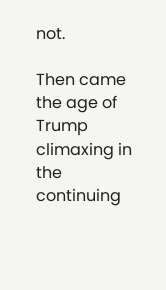not.

Then came the age of Trump climaxing in the continuing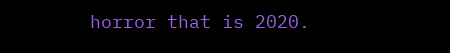horror that is 2020.